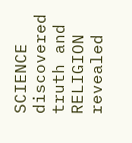SCIENCE discovered truth and RELIGION revealed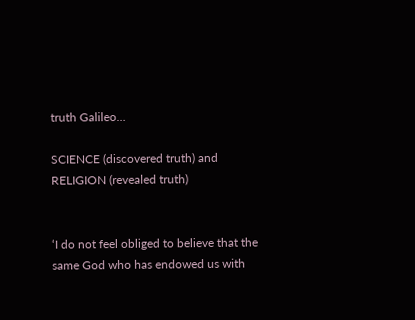truth Galileo…

SCIENCE (discovered truth) and RELIGION (revealed truth)


‘I do not feel obliged to believe that the same God who has endowed us with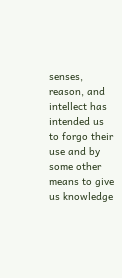senses, reason, and intellect has intended us to forgo their use and by some other means to give us knowledge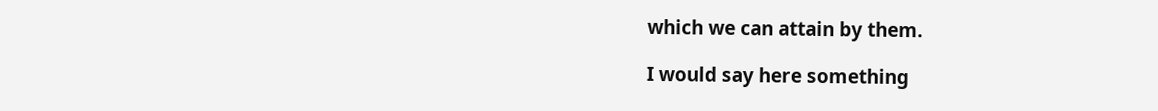which we can attain by them.

I would say here something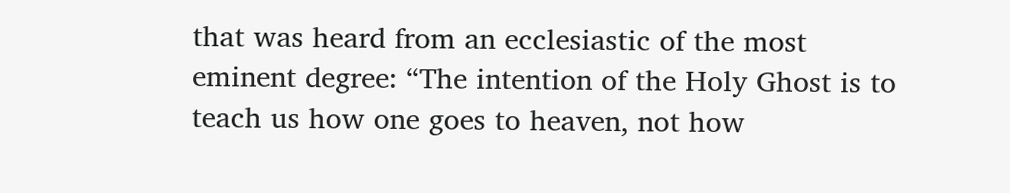that was heard from an ecclesiastic of the most eminent degree: “The intention of the Holy Ghost is to teach us how one goes to heaven, not how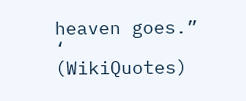heaven goes.” ‘ (WikiQuotes)